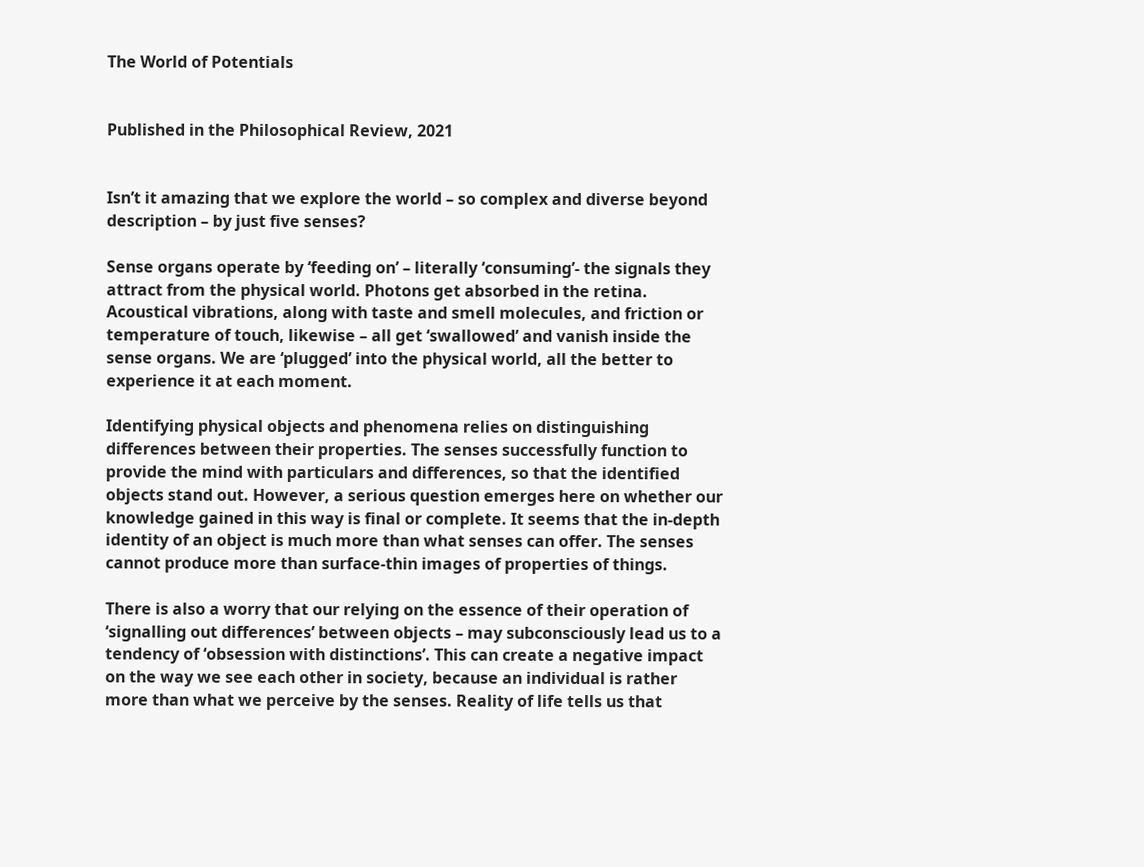The World of Potentials


Published in the Philosophical Review, 2021


Isn’t it amazing that we explore the world – so complex and diverse beyond description – by just five senses?

Sense organs operate by ‘feeding on’ – literally ‘consuming’- the signals they attract from the physical world. Photons get absorbed in the retina. Acoustical vibrations, along with taste and smell molecules, and friction or temperature of touch, likewise – all get ‘swallowed’ and vanish inside the sense organs. We are ‘plugged’ into the physical world, all the better to experience it at each moment.

Identifying physical objects and phenomena relies on distinguishing differences between their properties. The senses successfully function to provide the mind with particulars and differences, so that the identified objects stand out. However, a serious question emerges here on whether our knowledge gained in this way is final or complete. It seems that the in-depth identity of an object is much more than what senses can offer. The senses cannot produce more than surface-thin images of properties of things.

There is also a worry that our relying on the essence of their operation of ‘signalling out differences’ between objects – may subconsciously lead us to a tendency of ‘obsession with distinctions’. This can create a negative impact on the way we see each other in society, because an individual is rather more than what we perceive by the senses. Reality of life tells us that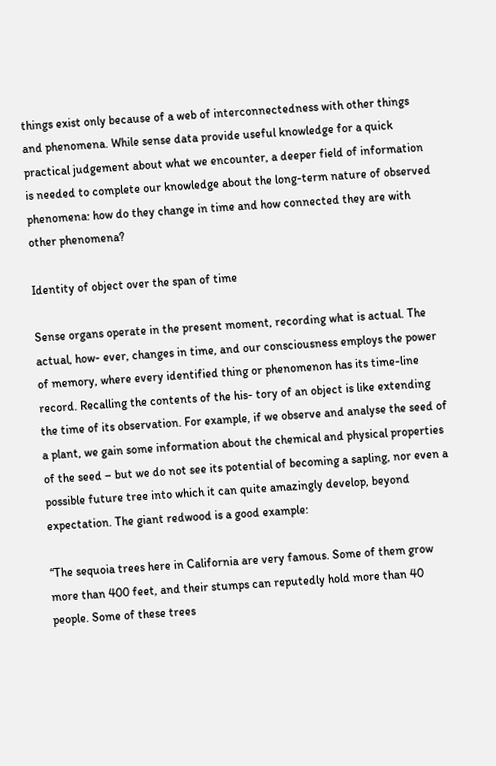things exist only because of a web of interconnectedness with other things and phenomena. While sense data provide useful knowledge for a quick practical judgement about what we encounter, a deeper field of information is needed to complete our knowledge about the long-term nature of observed phenomena: how do they change in time and how connected they are with other phenomena?

Identity of object over the span of time

Sense organs operate in the present moment, recording what is actual. The actual, how- ever, changes in time, and our consciousness employs the power of memory, where every identified thing or phenomenon has its time-line record. Recalling the contents of the his- tory of an object is like extending the time of its observation. For example, if we observe and analyse the seed of a plant, we gain some information about the chemical and physical properties of the seed – but we do not see its potential of becoming a sapling, nor even a possible future tree into which it can quite amazingly develop, beyond expectation. The giant redwood is a good example:

“The sequoia trees here in California are very famous. Some of them grow more than 400 feet, and their stumps can reputedly hold more than 40 people. Some of these trees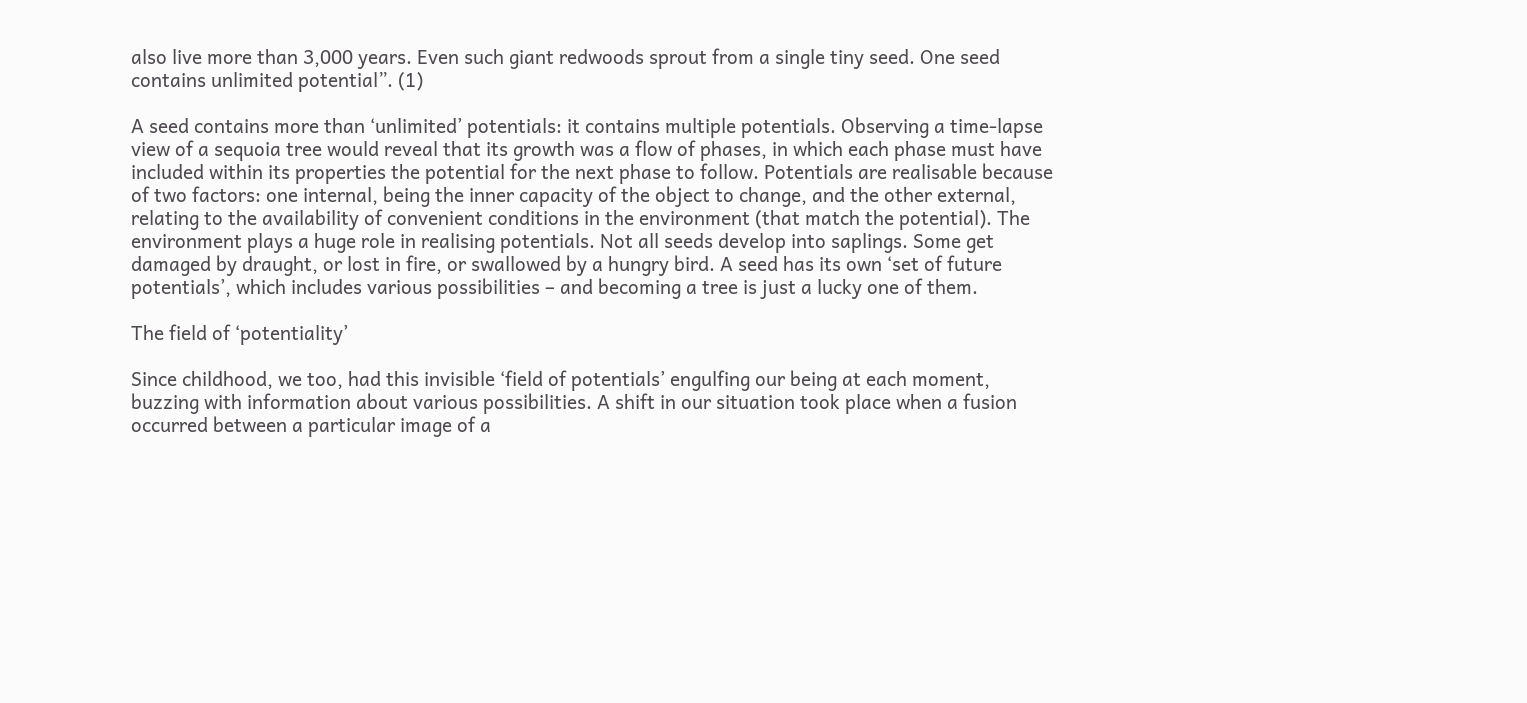also live more than 3,000 years. Even such giant redwoods sprout from a single tiny seed. One seed contains unlimited potential”. (1)

A seed contains more than ‘unlimited’ potentials: it contains multiple potentials. Observing a time-lapse view of a sequoia tree would reveal that its growth was a flow of phases, in which each phase must have included within its properties the potential for the next phase to follow. Potentials are realisable because of two factors: one internal, being the inner capacity of the object to change, and the other external, relating to the availability of convenient conditions in the environment (that match the potential). The environment plays a huge role in realising potentials. Not all seeds develop into saplings. Some get damaged by draught, or lost in fire, or swallowed by a hungry bird. A seed has its own ‘set of future potentials’, which includes various possibilities – and becoming a tree is just a lucky one of them.

The field of ‘potentiality’

Since childhood, we too, had this invisible ‘field of potentials’ engulfing our being at each moment, buzzing with information about various possibilities. A shift in our situation took place when a fusion occurred between a particular image of a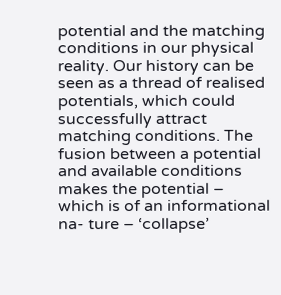potential and the matching conditions in our physical reality. Our history can be seen as a thread of realised potentials, which could successfully attract matching conditions. The fusion between a potential and available conditions makes the potential – which is of an informational na- ture – ‘collapse’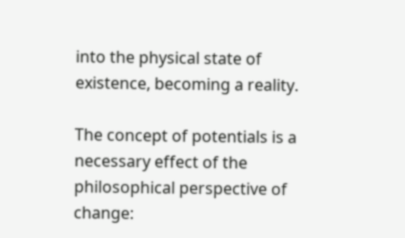into the physical state of existence, becoming a reality.

The concept of potentials is a necessary effect of the philosophical perspective of change: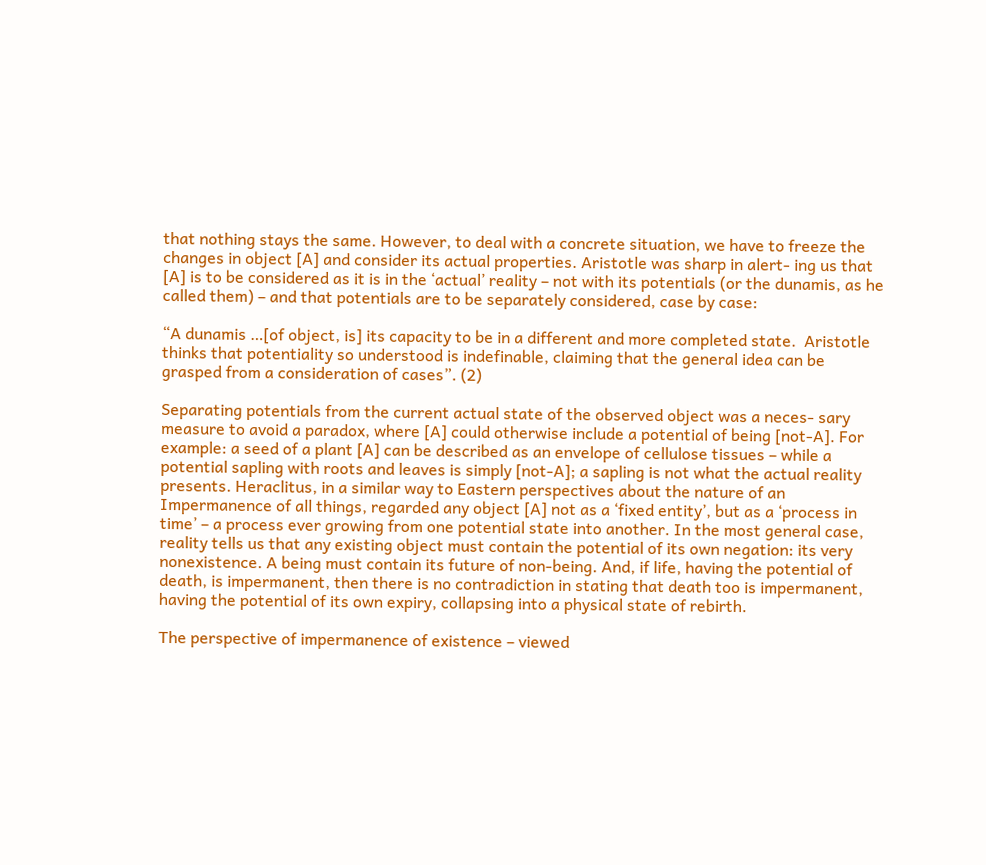that nothing stays the same. However, to deal with a concrete situation, we have to freeze the changes in object [A] and consider its actual properties. Aristotle was sharp in alert- ing us that [A] is to be considered as it is in the ‘actual’ reality – not with its potentials (or the dunamis, as he called them) – and that potentials are to be separately considered, case by case:

“A dunamis …[of object, is] its capacity to be in a different and more completed state.  Aristotle thinks that potentiality so understood is indefinable, claiming that the general idea can be grasped from a consideration of cases”. (2)

Separating potentials from the current actual state of the observed object was a neces- sary measure to avoid a paradox, where [A] could otherwise include a potential of being [not-A]. For example: a seed of a plant [A] can be described as an envelope of cellulose tissues – while a potential sapling with roots and leaves is simply [not-A]; a sapling is not what the actual reality presents. Heraclitus, in a similar way to Eastern perspectives about the nature of an Impermanence of all things, regarded any object [A] not as a ‘fixed entity’, but as a ‘process in time’ – a process ever growing from one potential state into another. In the most general case, reality tells us that any existing object must contain the potential of its own negation: its very nonexistence. A being must contain its future of non-being. And, if life, having the potential of death, is impermanent, then there is no contradiction in stating that death too is impermanent, having the potential of its own expiry, collapsing into a physical state of rebirth.

The perspective of impermanence of existence – viewed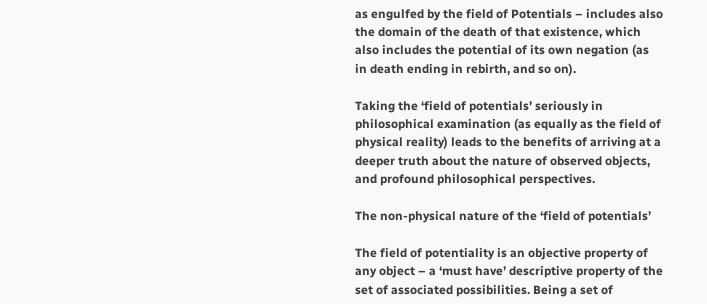as engulfed by the field of Potentials – includes also the domain of the death of that existence, which also includes the potential of its own negation (as in death ending in rebirth, and so on).

Taking the ‘field of potentials’ seriously in philosophical examination (as equally as the field of physical reality) leads to the benefits of arriving at a deeper truth about the nature of observed objects, and profound philosophical perspectives.

The non-physical nature of the ‘field of potentials’

The field of potentiality is an objective property of any object – a ‘must have’ descriptive property of the set of associated possibilities. Being a set of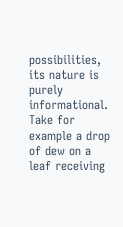possibilities, its nature is purely informational. Take for example a drop of dew on a leaf receiving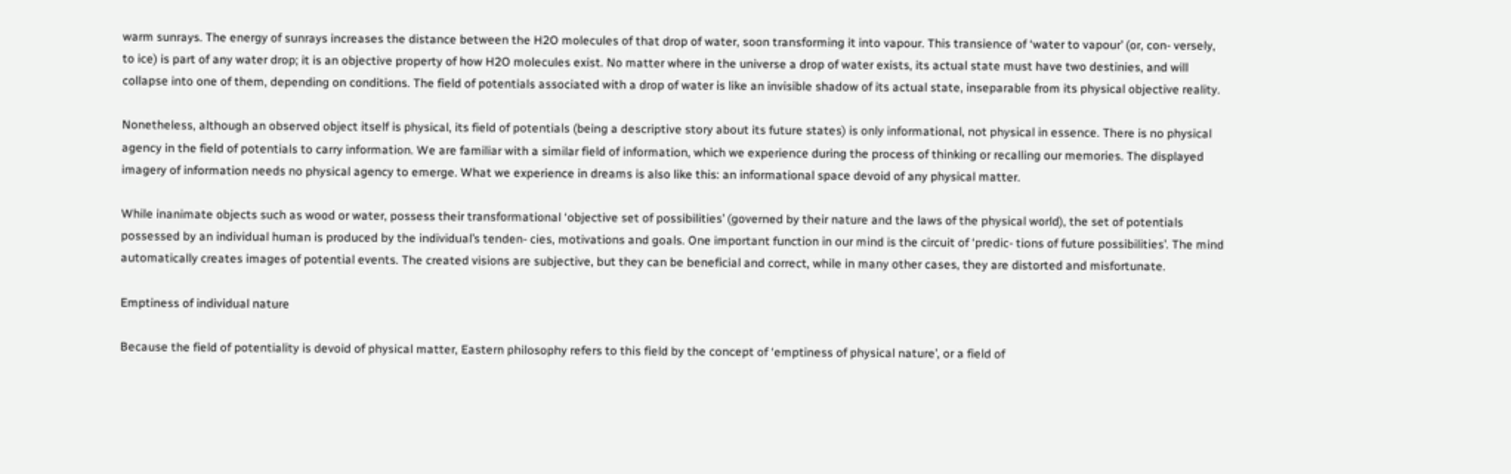warm sunrays. The energy of sunrays increases the distance between the H2O molecules of that drop of water, soon transforming it into vapour. This transience of ‘water to vapour’ (or, con- versely, to ice) is part of any water drop; it is an objective property of how H2O molecules exist. No matter where in the universe a drop of water exists, its actual state must have two destinies, and will collapse into one of them, depending on conditions. The field of potentials associated with a drop of water is like an invisible shadow of its actual state, inseparable from its physical objective reality.

Nonetheless, although an observed object itself is physical, its field of potentials (being a descriptive story about its future states) is only informational, not physical in essence. There is no physical agency in the field of potentials to carry information. We are familiar with a similar field of information, which we experience during the process of thinking or recalling our memories. The displayed imagery of information needs no physical agency to emerge. What we experience in dreams is also like this: an informational space devoid of any physical matter.

While inanimate objects such as wood or water, possess their transformational ‘objective set of possibilities’ (governed by their nature and the laws of the physical world), the set of potentials possessed by an individual human is produced by the individual’s tenden- cies, motivations and goals. One important function in our mind is the circuit of ‘predic- tions of future possibilities’. The mind automatically creates images of potential events. The created visions are subjective, but they can be beneficial and correct, while in many other cases, they are distorted and misfortunate.

Emptiness of individual nature

Because the field of potentiality is devoid of physical matter, Eastern philosophy refers to this field by the concept of ‘emptiness of physical nature’, or a field of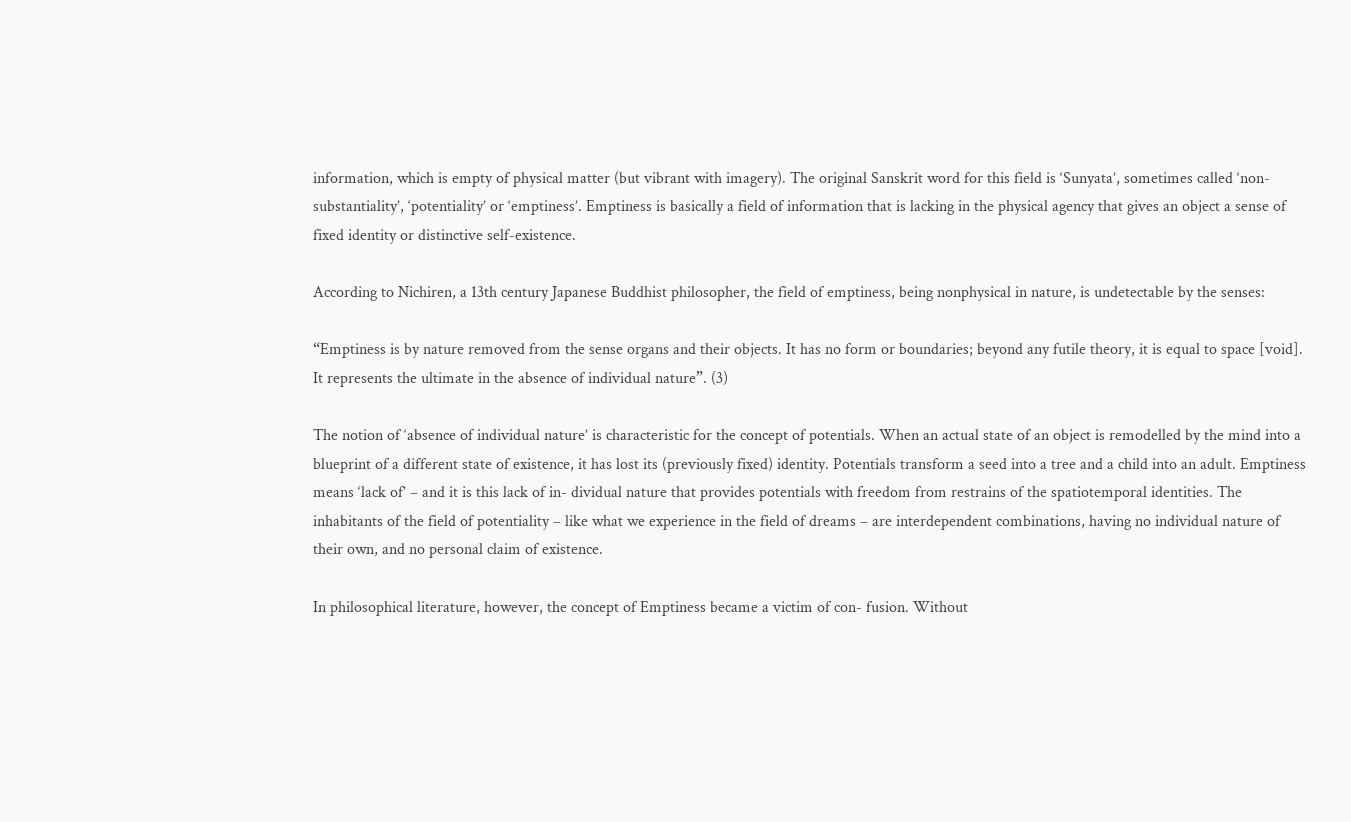information, which is empty of physical matter (but vibrant with imagery). The original Sanskrit word for this field is ‘Sunyata’, sometimes called ‘non-substantiality’, ‘potentiality’ or ‘emptiness’. Emptiness is basically a field of information that is lacking in the physical agency that gives an object a sense of fixed identity or distinctive self-existence.

According to Nichiren, a 13th century Japanese Buddhist philosopher, the field of emptiness, being nonphysical in nature, is undetectable by the senses:

“Emptiness is by nature removed from the sense organs and their objects. It has no form or boundaries; beyond any futile theory, it is equal to space [void].   It represents the ultimate in the absence of individual nature”. (3)

The notion of ‘absence of individual nature’ is characteristic for the concept of potentials. When an actual state of an object is remodelled by the mind into a blueprint of a different state of existence, it has lost its (previously fixed) identity. Potentials transform a seed into a tree and a child into an adult. Emptiness means ‘lack of’ – and it is this lack of in- dividual nature that provides potentials with freedom from restrains of the spatiotemporal identities. The inhabitants of the field of potentiality – like what we experience in the field of dreams – are interdependent combinations, having no individual nature of their own, and no personal claim of existence.

In philosophical literature, however, the concept of Emptiness became a victim of con- fusion. Without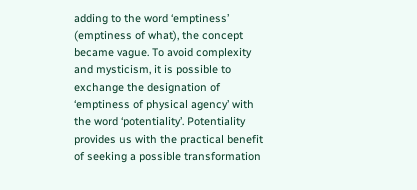adding to the word ‘emptiness’ (emptiness of what), the concept became vague. To avoid complexity and mysticism, it is possible to exchange the designation of ‘emptiness of physical agency’ with the word ‘potentiality’. Potentiality provides us with the practical benefit of seeking a possible transformation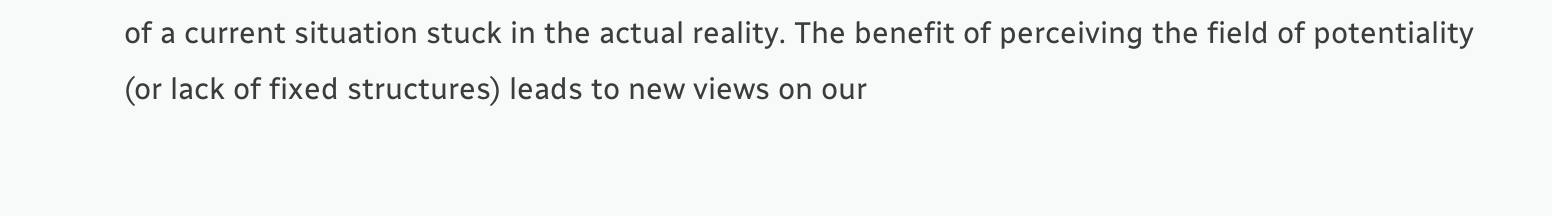of a current situation stuck in the actual reality. The benefit of perceiving the field of potentiality (or lack of fixed structures) leads to new views on our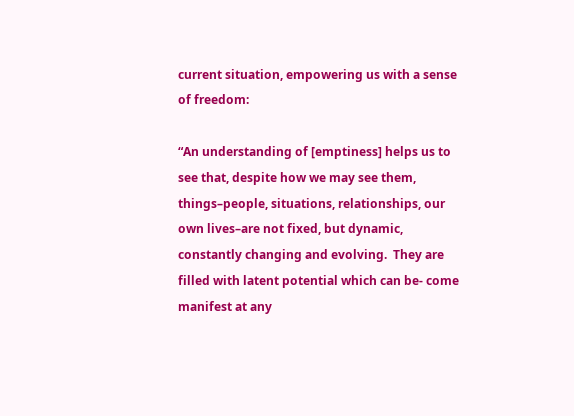current situation, empowering us with a sense of freedom:

“An understanding of [emptiness] helps us to see that, despite how we may see them, things–people, situations, relationships, our own lives–are not fixed, but dynamic, constantly changing and evolving.  They are filled with latent potential which can be- come manifest at any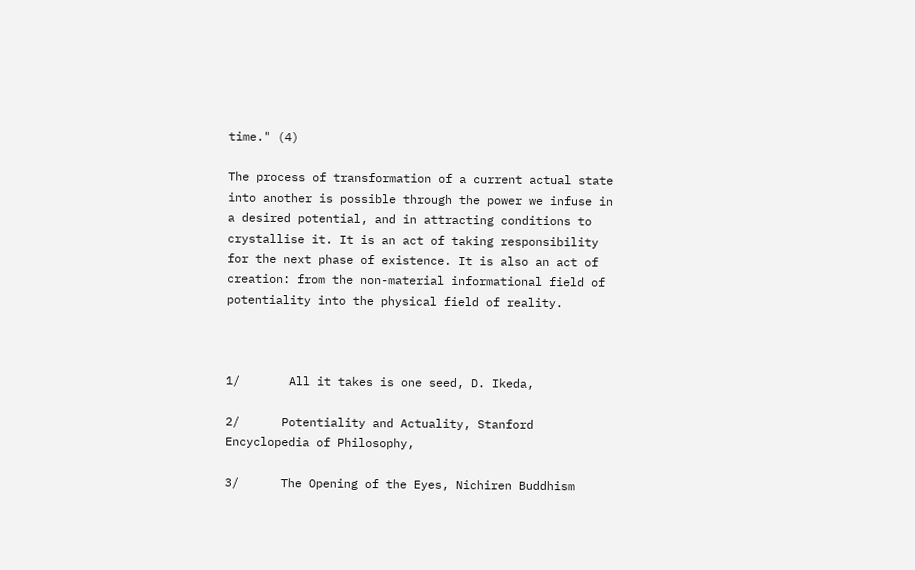time." (4)

The process of transformation of a current actual state into another is possible through the power we infuse in a desired potential, and in attracting conditions to crystallise it. It is an act of taking responsibility for the next phase of existence. It is also an act of creation: from the non-material informational field of potentiality into the physical field of reality.



1/       All it takes is one seed, D. Ikeda,

2/      Potentiality and Actuality, Stanford Encyclopedia of Philosophy,

3/      The Opening of the Eyes, Nichiren Buddhism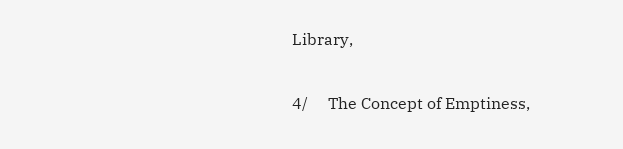Library,

4/     The Concept of Emptiness,